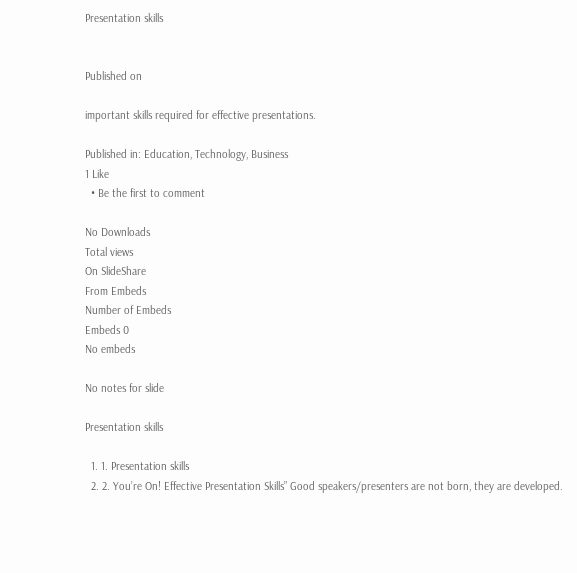Presentation skills


Published on

important skills required for effective presentations.

Published in: Education, Technology, Business
1 Like
  • Be the first to comment

No Downloads
Total views
On SlideShare
From Embeds
Number of Embeds
Embeds 0
No embeds

No notes for slide

Presentation skills

  1. 1. Presentation skills
  2. 2. You’re On! Effective Presentation Skills” Good speakers/presenters are not born, they are developed.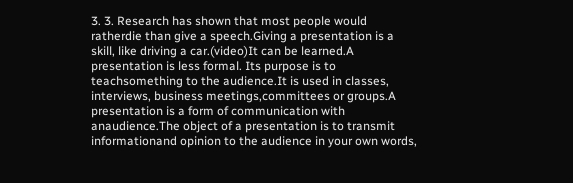3. 3. Research has shown that most people would ratherdie than give a speech.Giving a presentation is a skill, like driving a car.(video)It can be learned.A presentation is less formal. Its purpose is to teachsomething to the audience.It is used in classes, interviews, business meetings,committees or groups.A presentation is a form of communication with anaudience.The object of a presentation is to transmit informationand opinion to the audience in your own words,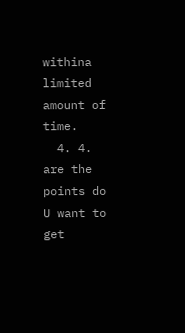withina limited amount of time.
  4. 4. are the points do U want to get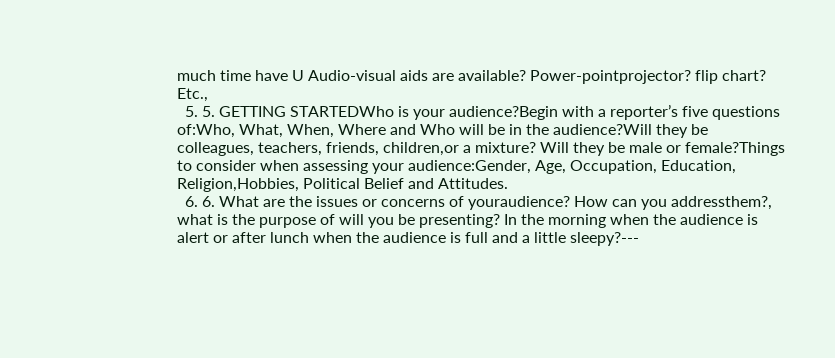much time have U Audio-visual aids are available? Power-pointprojector? flip chart? Etc.,
  5. 5. GETTING STARTEDWho is your audience?Begin with a reporter’s five questions of:Who, What, When, Where and Who will be in the audience?Will they be colleagues, teachers, friends, children,or a mixture? Will they be male or female?Things to consider when assessing your audience:Gender, Age, Occupation, Education, Religion,Hobbies, Political Belief and Attitudes.
  6. 6. What are the issues or concerns of youraudience? How can you addressthem?, what is the purpose of will you be presenting? In the morning when the audience is alert or after lunch when the audience is full and a little sleepy?---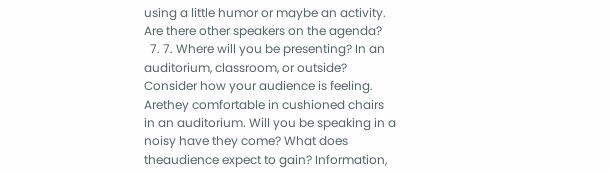using a little humor or maybe an activity. Are there other speakers on the agenda?
  7. 7. Where will you be presenting? In an auditorium, classroom, or outside? Consider how your audience is feeling. Arethey comfortable in cushioned chairs in an auditorium. Will you be speaking in a noisy have they come? What does theaudience expect to gain? Information,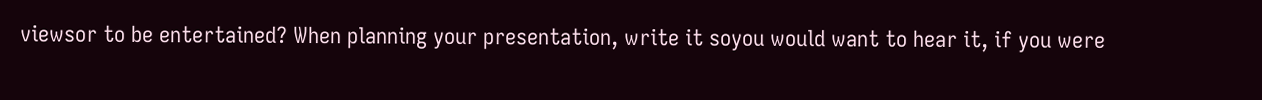viewsor to be entertained? When planning your presentation, write it soyou would want to hear it, if you were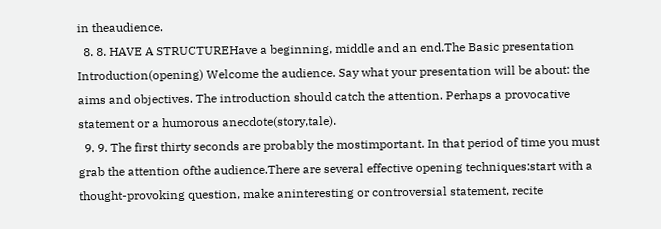in theaudience.
  8. 8. HAVE A STRUCTUREHave a beginning, middle and an end.The Basic presentation Introduction(opening) Welcome the audience. Say what your presentation will be about: the aims and objectives. The introduction should catch the attention. Perhaps a provocative statement or a humorous anecdote(story,tale).
  9. 9. The first thirty seconds are probably the mostimportant. In that period of time you must grab the attention ofthe audience.There are several effective opening techniques:start with a thought-provoking question, make aninteresting or controversial statement, recite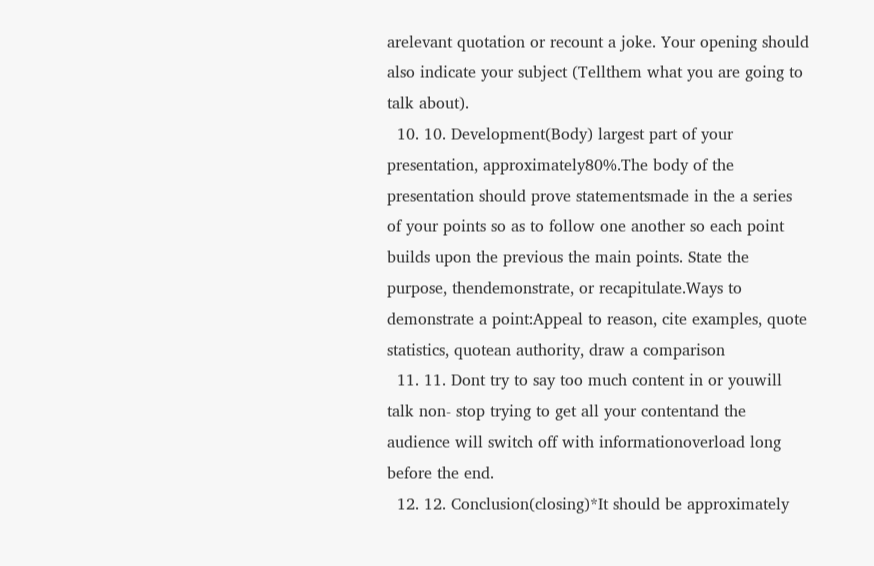arelevant quotation or recount a joke. Your opening should also indicate your subject (Tellthem what you are going to talk about).
  10. 10. Development(Body) largest part of your presentation, approximately80%.The body of the presentation should prove statementsmade in the a series of your points so as to follow one another so each point builds upon the previous the main points. State the purpose, thendemonstrate, or recapitulate.Ways to demonstrate a point:Appeal to reason, cite examples, quote statistics, quotean authority, draw a comparison
  11. 11. Dont try to say too much content in or youwill talk non- stop trying to get all your contentand the audience will switch off with informationoverload long before the end.
  12. 12. Conclusion(closing)*It should be approximately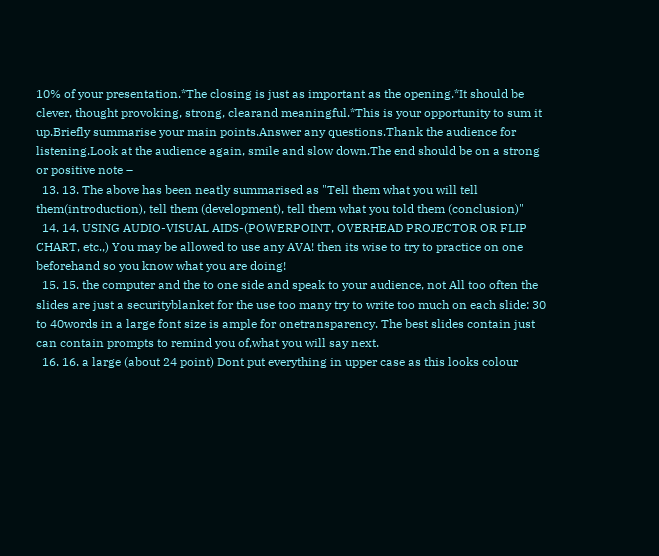10% of your presentation.*The closing is just as important as the opening.*It should be clever, thought provoking, strong, clearand meaningful.*This is your opportunity to sum it up.Briefly summarise your main points.Answer any questions.Thank the audience for listening.Look at the audience again, smile and slow down.The end should be on a strong or positive note –
  13. 13. The above has been neatly summarised as "Tell them what you will tell them(introduction), tell them (development), tell them what you told them (conclusion)"
  14. 14. USING AUDIO-VISUAL AIDS-(POWERPOINT, OVERHEAD PROJECTOR OR FLIP CHART, etc.,) You may be allowed to use any AVA! then its wise to try to practice on one beforehand so you know what you are doing!
  15. 15. the computer and the to one side and speak to your audience, not All too often the slides are just a securityblanket for the use too many try to write too much on each slide: 30 to 40words in a large font size is ample for onetransparency. The best slides contain just can contain prompts to remind you of,what you will say next.
  16. 16. a large (about 24 point) Dont put everything in upper case as this looks colour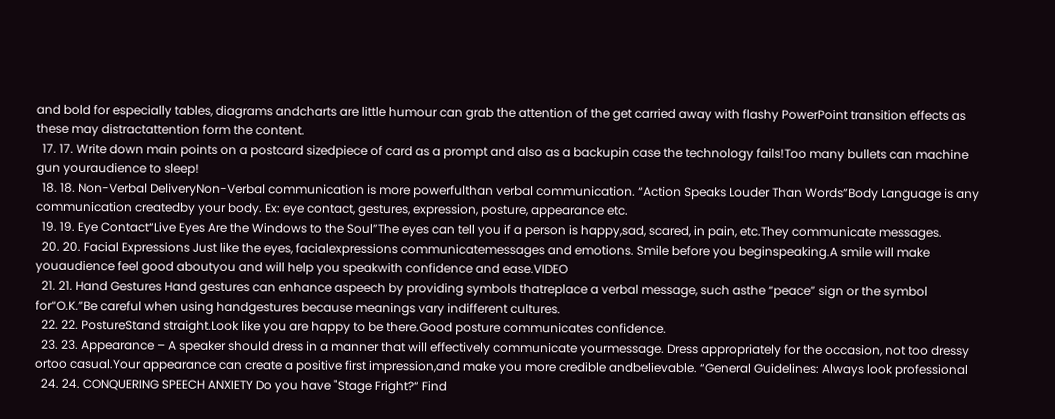and bold for especially tables, diagrams andcharts are little humour can grab the attention of the get carried away with flashy PowerPoint transition effects as these may distractattention form the content.
  17. 17. Write down main points on a postcard sizedpiece of card as a prompt and also as a backupin case the technology fails!Too many bullets can machine gun youraudience to sleep!
  18. 18. Non-Verbal DeliveryNon-Verbal communication is more powerfulthan verbal communication. “Action Speaks Louder Than Words”Body Language is any communication createdby your body. Ex: eye contact, gestures, expression, posture, appearance etc.
  19. 19. Eye Contact“Live Eyes Are the Windows to the Soul”The eyes can tell you if a person is happy,sad, scared, in pain, etc.They communicate messages.
  20. 20. Facial Expressions Just like the eyes, facialexpressions communicatemessages and emotions. Smile before you beginspeaking.A smile will make youaudience feel good aboutyou and will help you speakwith confidence and ease.VIDEO
  21. 21. Hand Gestures Hand gestures can enhance aspeech by providing symbols thatreplace a verbal message, such asthe “peace” sign or the symbol for“O.K.”Be careful when using handgestures because meanings vary indifferent cultures.
  22. 22. PostureStand straight.Look like you are happy to be there.Good posture communicates confidence.
  23. 23. Appearance – A speaker should dress in a manner that will effectively communicate yourmessage. Dress appropriately for the occasion, not too dressy ortoo casual.Your appearance can create a positive first impression,and make you more credible andbelievable. “General Guidelines: Always look professional
  24. 24. CONQUERING SPEECH ANXIETY Do you have "Stage Fright?“ Find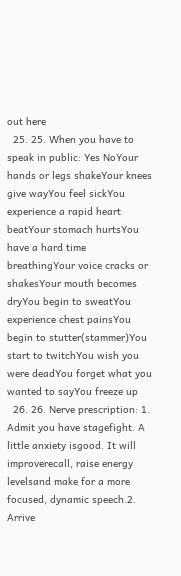out here
  25. 25. When you have to speak in public: Yes NoYour hands or legs shakeYour knees give wayYou feel sickYou experience a rapid heart beatYour stomach hurtsYou have a hard time breathingYour voice cracks or shakesYour mouth becomes dryYou begin to sweatYou experience chest painsYou begin to stutter(stammer)You start to twitchYou wish you were deadYou forget what you wanted to sayYou freeze up
  26. 26. Nerve prescription: 1. Admit you have stagefight. A little anxiety isgood. It will improverecall, raise energy levelsand make for a more focused, dynamic speech.2. Arrive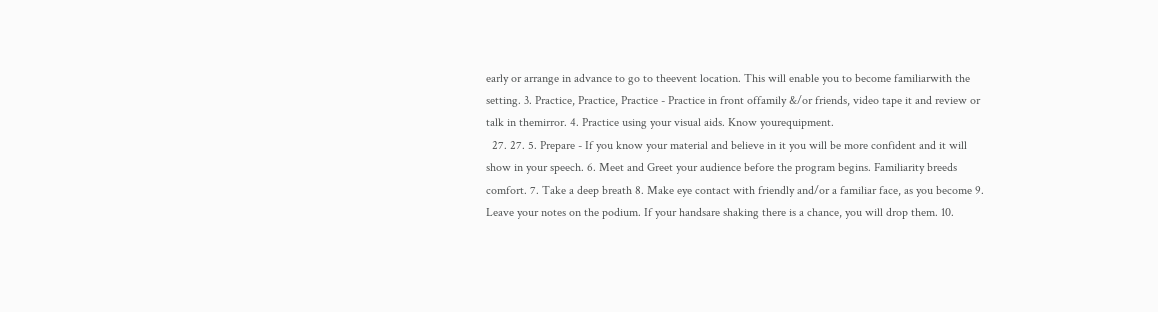early or arrange in advance to go to theevent location. This will enable you to become familiarwith the setting. 3. Practice, Practice, Practice - Practice in front offamily &/or friends, video tape it and review or talk in themirror. 4. Practice using your visual aids. Know yourequipment.
  27. 27. 5. Prepare - If you know your material and believe in it you will be more confident and it will show in your speech. 6. Meet and Greet your audience before the program begins. Familiarity breeds comfort. 7. Take a deep breath 8. Make eye contact with friendly and/or a familiar face, as you become 9. Leave your notes on the podium. If your handsare shaking there is a chance, you will drop them. 10.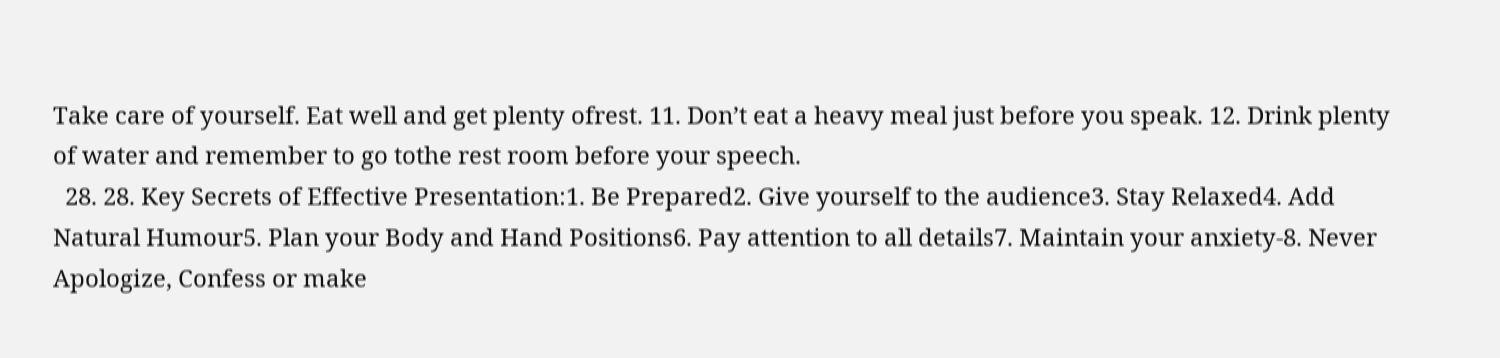Take care of yourself. Eat well and get plenty ofrest. 11. Don’t eat a heavy meal just before you speak. 12. Drink plenty of water and remember to go tothe rest room before your speech.
  28. 28. Key Secrets of Effective Presentation:1. Be Prepared2. Give yourself to the audience3. Stay Relaxed4. Add Natural Humour5. Plan your Body and Hand Positions6. Pay attention to all details7. Maintain your anxiety-8. Never Apologize, Confess or make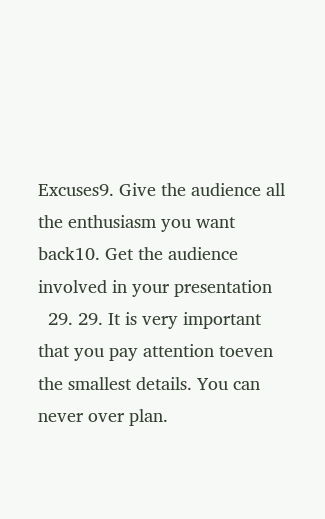Excuses9. Give the audience all the enthusiasm you want back10. Get the audience involved in your presentation
  29. 29. It is very important that you pay attention toeven the smallest details. You can never over plan.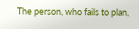The person, who fails to plan,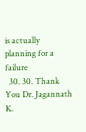is actually planning for a failure
  30. 30. Thank You Dr. Jagannath K.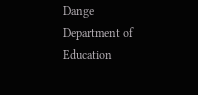Dange Department of Education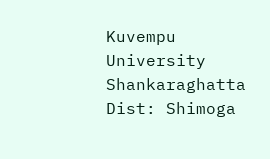Kuvempu University Shankaraghatta Dist: Shimoga